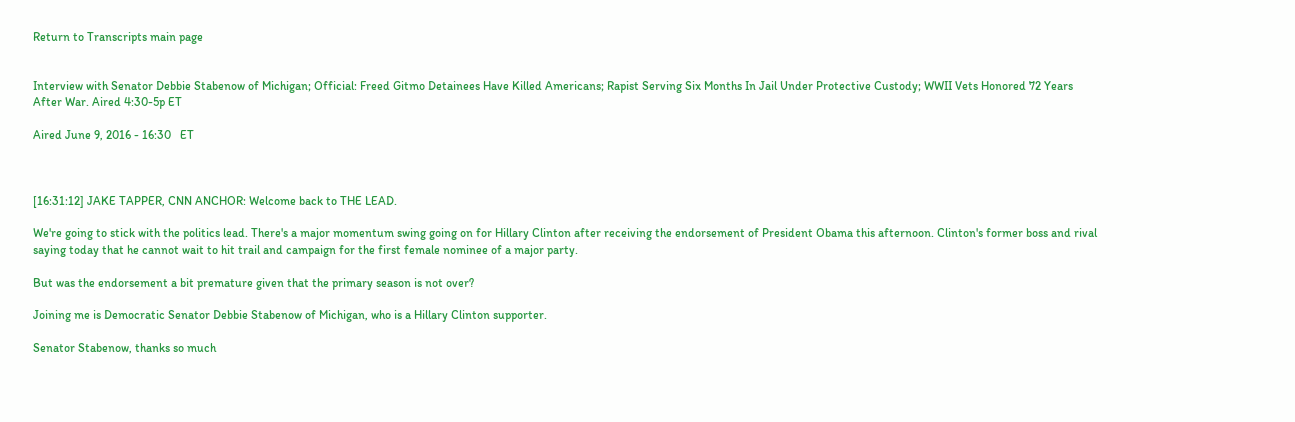Return to Transcripts main page


Interview with Senator Debbie Stabenow of Michigan; Official: Freed Gitmo Detainees Have Killed Americans; Rapist Serving Six Months In Jail Under Protective Custody; WWII Vets Honored 72 Years After War. Aired 4:30-5p ET

Aired June 9, 2016 - 16:30   ET



[16:31:12] JAKE TAPPER, CNN ANCHOR: Welcome back to THE LEAD.

We're going to stick with the politics lead. There's a major momentum swing going on for Hillary Clinton after receiving the endorsement of President Obama this afternoon. Clinton's former boss and rival saying today that he cannot wait to hit trail and campaign for the first female nominee of a major party.

But was the endorsement a bit premature given that the primary season is not over?

Joining me is Democratic Senator Debbie Stabenow of Michigan, who is a Hillary Clinton supporter.

Senator Stabenow, thanks so much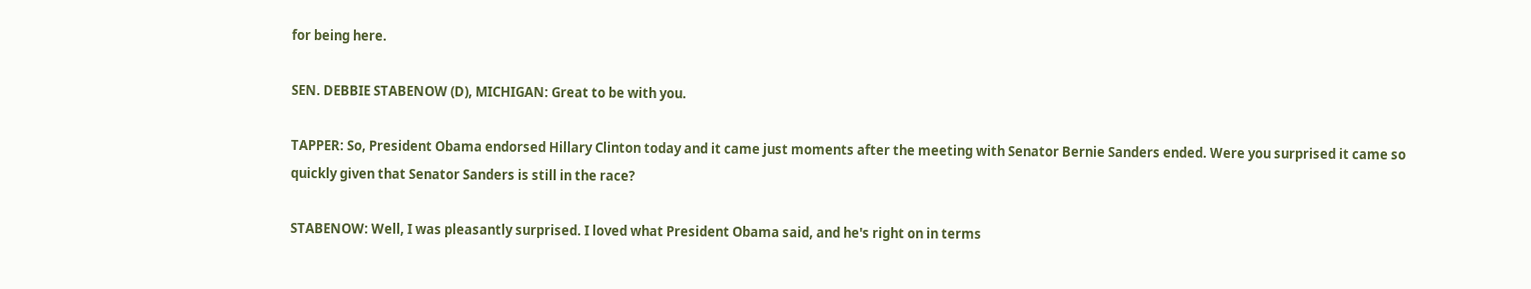for being here.

SEN. DEBBIE STABENOW (D), MICHIGAN: Great to be with you.

TAPPER: So, President Obama endorsed Hillary Clinton today and it came just moments after the meeting with Senator Bernie Sanders ended. Were you surprised it came so quickly given that Senator Sanders is still in the race?

STABENOW: Well, I was pleasantly surprised. I loved what President Obama said, and he's right on in terms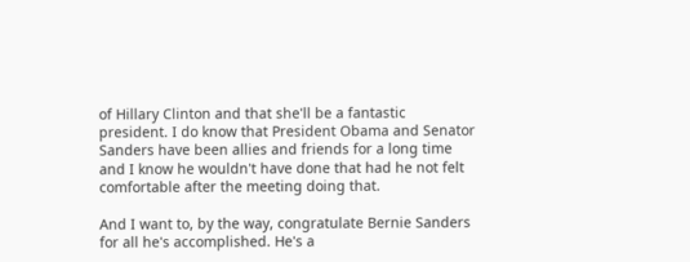of Hillary Clinton and that she'll be a fantastic president. I do know that President Obama and Senator Sanders have been allies and friends for a long time and I know he wouldn't have done that had he not felt comfortable after the meeting doing that.

And I want to, by the way, congratulate Bernie Sanders for all he's accomplished. He's a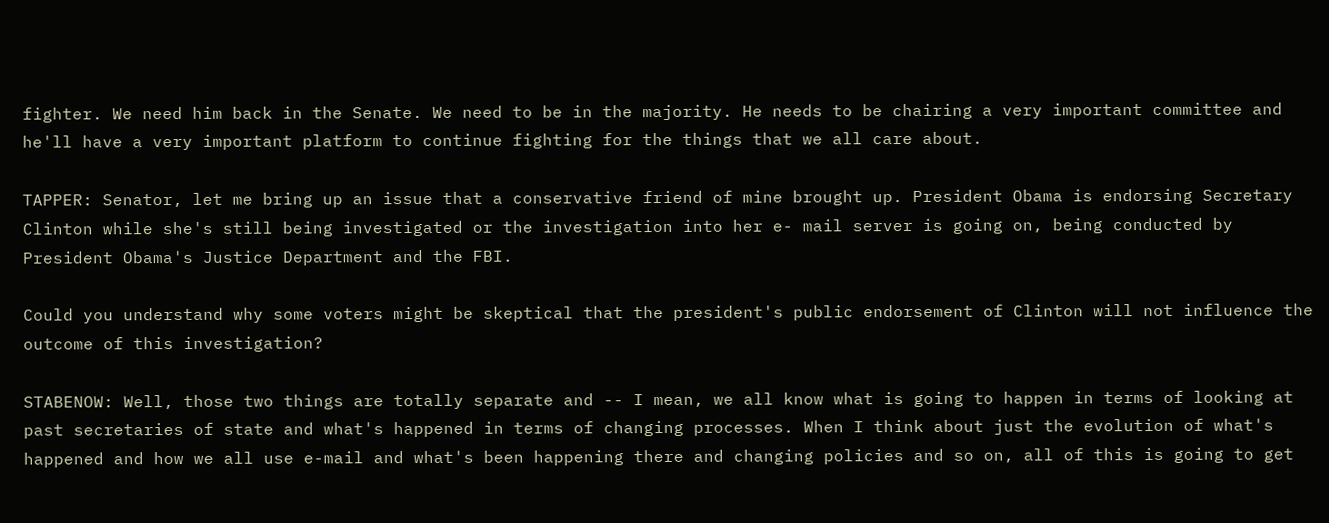fighter. We need him back in the Senate. We need to be in the majority. He needs to be chairing a very important committee and he'll have a very important platform to continue fighting for the things that we all care about.

TAPPER: Senator, let me bring up an issue that a conservative friend of mine brought up. President Obama is endorsing Secretary Clinton while she's still being investigated or the investigation into her e- mail server is going on, being conducted by President Obama's Justice Department and the FBI.

Could you understand why some voters might be skeptical that the president's public endorsement of Clinton will not influence the outcome of this investigation?

STABENOW: Well, those two things are totally separate and -- I mean, we all know what is going to happen in terms of looking at past secretaries of state and what's happened in terms of changing processes. When I think about just the evolution of what's happened and how we all use e-mail and what's been happening there and changing policies and so on, all of this is going to get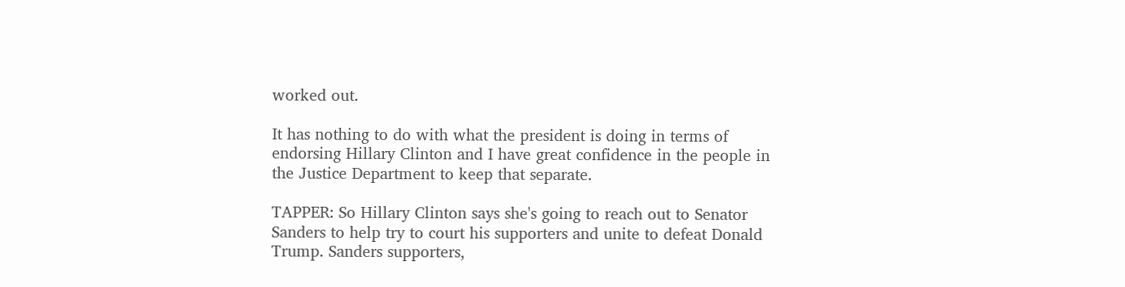worked out.

It has nothing to do with what the president is doing in terms of endorsing Hillary Clinton and I have great confidence in the people in the Justice Department to keep that separate.

TAPPER: So Hillary Clinton says she's going to reach out to Senator Sanders to help try to court his supporters and unite to defeat Donald Trump. Sanders supporters,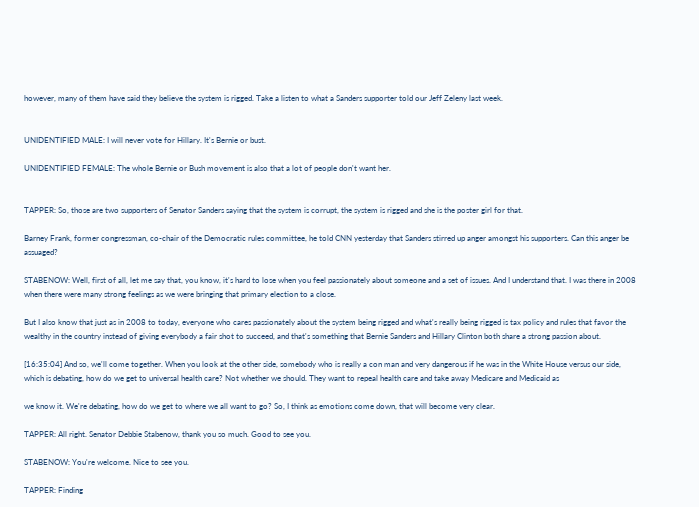however, many of them have said they believe the system is rigged. Take a listen to what a Sanders supporter told our Jeff Zeleny last week.


UNIDENTIFIED MALE: I will never vote for Hillary. It's Bernie or bust.

UNIDENTIFIED FEMALE: The whole Bernie or Bush movement is also that a lot of people don't want her.


TAPPER: So, those are two supporters of Senator Sanders saying that the system is corrupt, the system is rigged and she is the poster girl for that.

Barney Frank, former congressman, co-chair of the Democratic rules committee, he told CNN yesterday that Sanders stirred up anger amongst his supporters. Can this anger be assuaged?

STABENOW: Well, first of all, let me say that, you know, it's hard to lose when you feel passionately about someone and a set of issues. And I understand that. I was there in 2008 when there were many strong feelings as we were bringing that primary election to a close.

But I also know that just as in 2008 to today, everyone who cares passionately about the system being rigged and what's really being rigged is tax policy and rules that favor the wealthy in the country instead of giving everybody a fair shot to succeed, and that's something that Bernie Sanders and Hillary Clinton both share a strong passion about.

[16:35:04] And so, we'll come together. When you look at the other side, somebody who is really a con man and very dangerous if he was in the White House versus our side, which is debating, how do we get to universal health care? Not whether we should. They want to repeal health care and take away Medicare and Medicaid as

we know it. We're debating, how do we get to where we all want to go? So, I think as emotions come down, that will become very clear.

TAPPER: All right. Senator Debbie Stabenow, thank you so much. Good to see you.

STABENOW: You're welcome. Nice to see you.

TAPPER: Finding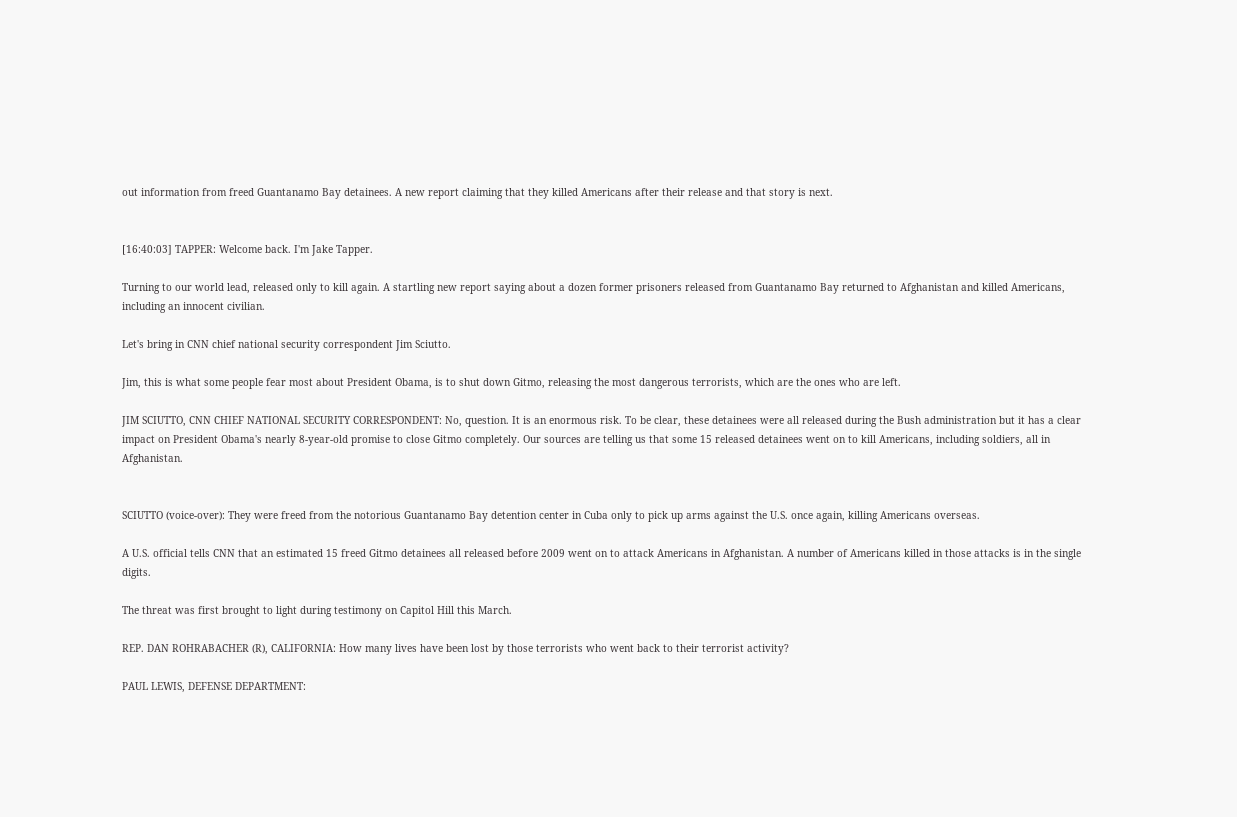out information from freed Guantanamo Bay detainees. A new report claiming that they killed Americans after their release and that story is next.


[16:40:03] TAPPER: Welcome back. I'm Jake Tapper.

Turning to our world lead, released only to kill again. A startling new report saying about a dozen former prisoners released from Guantanamo Bay returned to Afghanistan and killed Americans, including an innocent civilian.

Let's bring in CNN chief national security correspondent Jim Sciutto.

Jim, this is what some people fear most about President Obama, is to shut down Gitmo, releasing the most dangerous terrorists, which are the ones who are left.

JIM SCIUTTO, CNN CHIEF NATIONAL SECURITY CORRESPONDENT: No, question. It is an enormous risk. To be clear, these detainees were all released during the Bush administration but it has a clear impact on President Obama's nearly 8-year-old promise to close Gitmo completely. Our sources are telling us that some 15 released detainees went on to kill Americans, including soldiers, all in Afghanistan.


SCIUTTO (voice-over): They were freed from the notorious Guantanamo Bay detention center in Cuba only to pick up arms against the U.S. once again, killing Americans overseas.

A U.S. official tells CNN that an estimated 15 freed Gitmo detainees all released before 2009 went on to attack Americans in Afghanistan. A number of Americans killed in those attacks is in the single digits.

The threat was first brought to light during testimony on Capitol Hill this March.

REP. DAN ROHRABACHER (R), CALIFORNIA: How many lives have been lost by those terrorists who went back to their terrorist activity?

PAUL LEWIS, DEFENSE DEPARTMENT: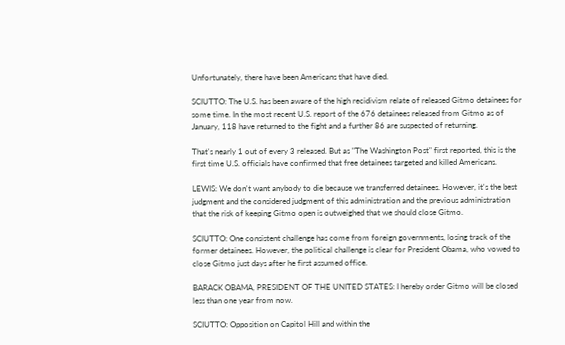Unfortunately, there have been Americans that have died.

SCIUTTO: The U.S. has been aware of the high recidivism relate of released Gitmo detainees for some time. In the most recent U.S. report of the 676 detainees released from Gitmo as of January, 118 have returned to the fight and a further 86 are suspected of returning.

That's nearly 1 out of every 3 released. But as "The Washington Post" first reported, this is the first time U.S. officials have confirmed that free detainees targeted and killed Americans.

LEWIS: We don't want anybody to die because we transferred detainees. However, it's the best judgment and the considered judgment of this administration and the previous administration that the risk of keeping Gitmo open is outweighed that we should close Gitmo.

SCIUTTO: One consistent challenge has come from foreign governments, losing track of the former detainees. However, the political challenge is clear for President Obama, who vowed to close Gitmo just days after he first assumed office.

BARACK OBAMA, PRESIDENT OF THE UNITED STATES: I hereby order Gitmo will be closed less than one year from now.

SCIUTTO: Opposition on Capitol Hill and within the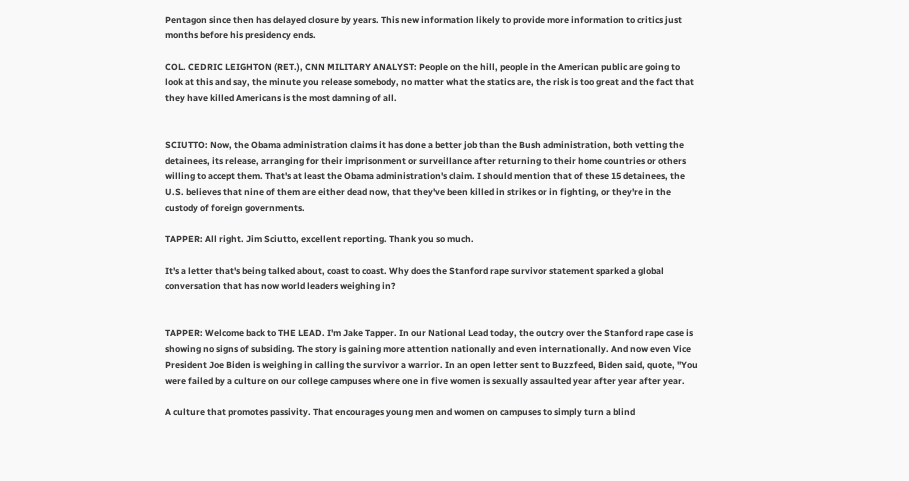Pentagon since then has delayed closure by years. This new information likely to provide more information to critics just months before his presidency ends.

COL. CEDRIC LEIGHTON (RET.), CNN MILITARY ANALYST: People on the hill, people in the American public are going to look at this and say, the minute you release somebody, no matter what the statics are, the risk is too great and the fact that they have killed Americans is the most damning of all.


SCIUTTO: Now, the Obama administration claims it has done a better job than the Bush administration, both vetting the detainees, its release, arranging for their imprisonment or surveillance after returning to their home countries or others willing to accept them. That's at least the Obama administration's claim. I should mention that of these 15 detainees, the U.S. believes that nine of them are either dead now, that they've been killed in strikes or in fighting, or they're in the custody of foreign governments.

TAPPER: All right. Jim Sciutto, excellent reporting. Thank you so much.

It's a letter that's being talked about, coast to coast. Why does the Stanford rape survivor statement sparked a global conversation that has now world leaders weighing in?


TAPPER: Welcome back to THE LEAD. I'm Jake Tapper. In our National Lead today, the outcry over the Stanford rape case is showing no signs of subsiding. The story is gaining more attention nationally and even internationally. And now even Vice President Joe Biden is weighing in calling the survivor a warrior. In an open letter sent to Buzzfeed, Biden said, quote, "You were failed by a culture on our college campuses where one in five women is sexually assaulted year after year after year.

A culture that promotes passivity. That encourages young men and women on campuses to simply turn a blind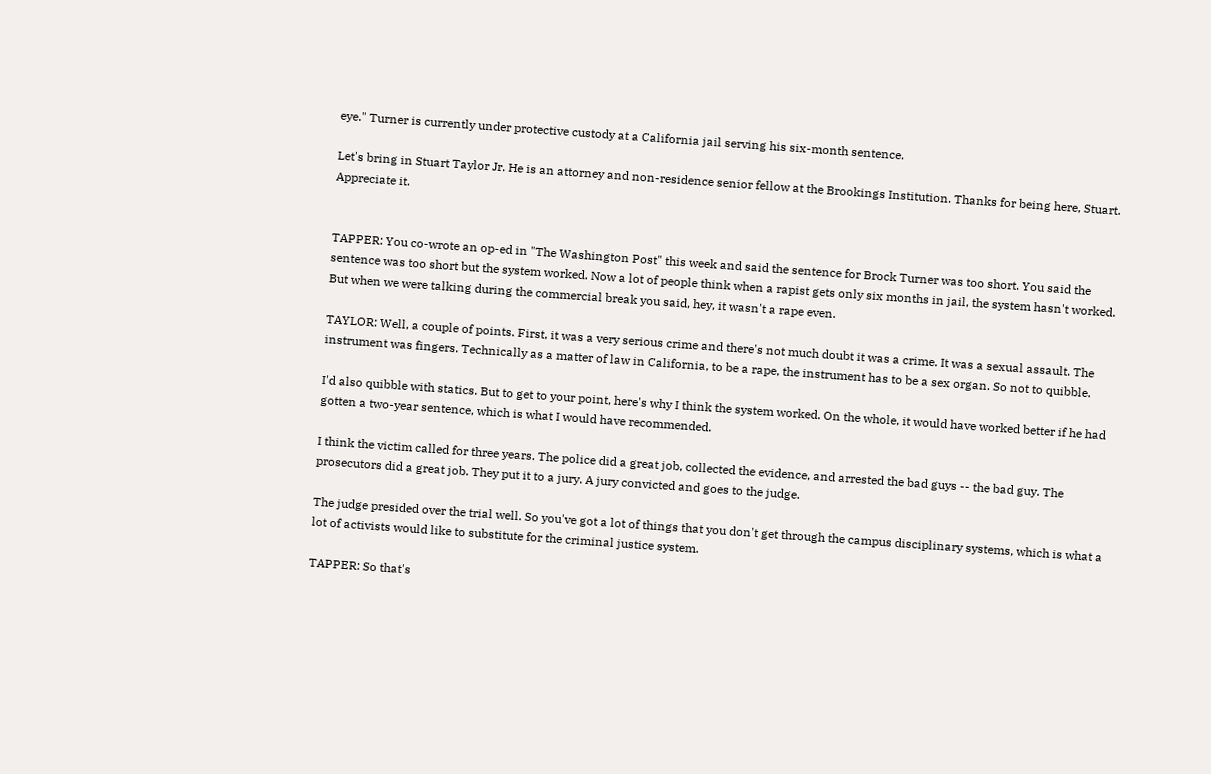eye." Turner is currently under protective custody at a California jail serving his six-month sentence.

Let's bring in Stuart Taylor Jr. He is an attorney and non-residence senior fellow at the Brookings Institution. Thanks for being here, Stuart. Appreciate it.


TAPPER: You co-wrote an op-ed in "The Washington Post" this week and said the sentence for Brock Turner was too short. You said the sentence was too short but the system worked. Now a lot of people think when a rapist gets only six months in jail, the system hasn't worked. But when we were talking during the commercial break you said, hey, it wasn't a rape even.

TAYLOR: Well, a couple of points. First, it was a very serious crime and there's not much doubt it was a crime. It was a sexual assault. The instrument was fingers. Technically as a matter of law in California, to be a rape, the instrument has to be a sex organ. So not to quibble.

I'd also quibble with statics. But to get to your point, here's why I think the system worked. On the whole, it would have worked better if he had gotten a two-year sentence, which is what I would have recommended.

I think the victim called for three years. The police did a great job, collected the evidence, and arrested the bad guys -- the bad guy. The prosecutors did a great job. They put it to a jury. A jury convicted and goes to the judge.

The judge presided over the trial well. So you've got a lot of things that you don't get through the campus disciplinary systems, which is what a lot of activists would like to substitute for the criminal justice system.

TAPPER: So that's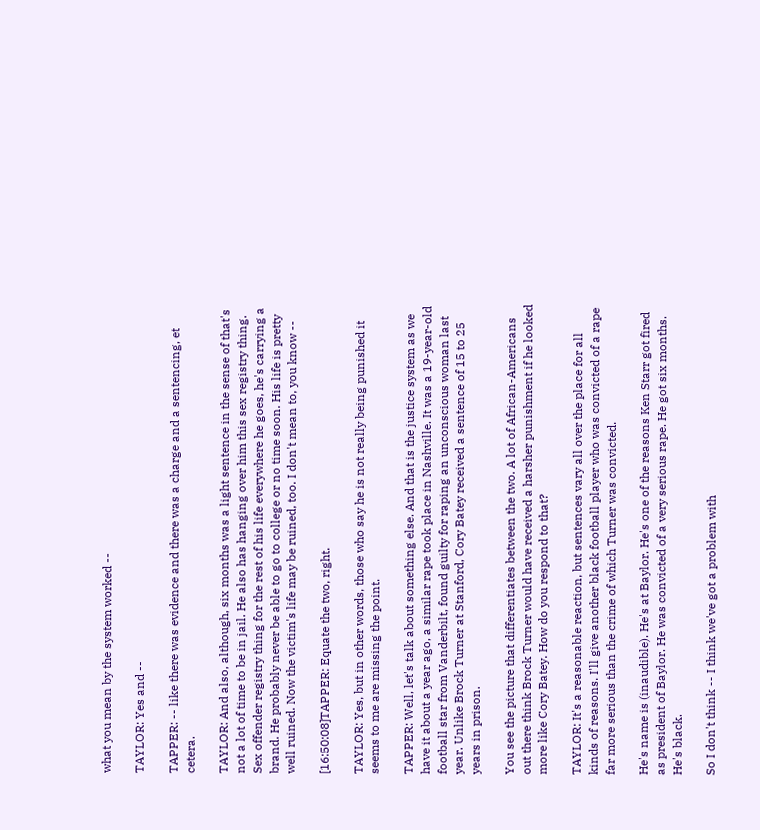what you mean by the system worked --

TAYLOR: Yes and --

TAPPER: -- like there was evidence and there was a charge and a sentencing, et cetera.

TAYLOR: And also, although, six months was a light sentence in the sense of that's not a lot of time to be in jail. He also has hanging over him this sex registry thing. Sex offender registry thing for the rest of his life everywhere he goes, he's carrying a brand. He probably never be able to go to college or no time soon. His life is pretty well ruined. Now the victim's life may be ruined, too. I don't mean to, you know --

[16:50:08]TAPPER: Equate the two, right.

TAYLOR: Yes, but in other words, those who say he is not really being punished it seems to me are missing the point.

TAPPER: Well, let's talk about something else. And that is the justice system as we have it about a year ago, a similar rape took place in Nashville. It was a 19-year-old football star from Vanderbilt, found guilty for raping an unconscious woman last year. Unlike Brock Turner at Stanford, Cory Batey received a sentence of 15 to 25 years in prison.

You see the picture that differentiates between the two. A lot of African-Americans out there think Brock Turner would have received a harsher punishment if he looked more like Cory Batey. How do you respond to that?

TAYLOR: It's a reasonable reaction, but sentences vary all over the place for all kinds of reasons. I'll give another black football player who was convicted of a rape far more serious than the crime of which Turner was convicted.

He's name is (inaudible). He's at Baylor. He's one of the reasons Ken Starr got fired as president of Baylor. He was convicted of a very serious rape. He got six months. He's black.

So I don't think -- I think we've got a problem with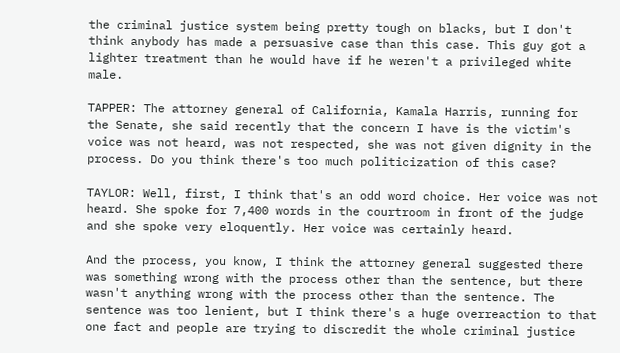the criminal justice system being pretty tough on blacks, but I don't think anybody has made a persuasive case than this case. This guy got a lighter treatment than he would have if he weren't a privileged white male.

TAPPER: The attorney general of California, Kamala Harris, running for the Senate, she said recently that the concern I have is the victim's voice was not heard, was not respected, she was not given dignity in the process. Do you think there's too much politicization of this case?

TAYLOR: Well, first, I think that's an odd word choice. Her voice was not heard. She spoke for 7,400 words in the courtroom in front of the judge and she spoke very eloquently. Her voice was certainly heard.

And the process, you know, I think the attorney general suggested there was something wrong with the process other than the sentence, but there wasn't anything wrong with the process other than the sentence. The sentence was too lenient, but I think there's a huge overreaction to that one fact and people are trying to discredit the whole criminal justice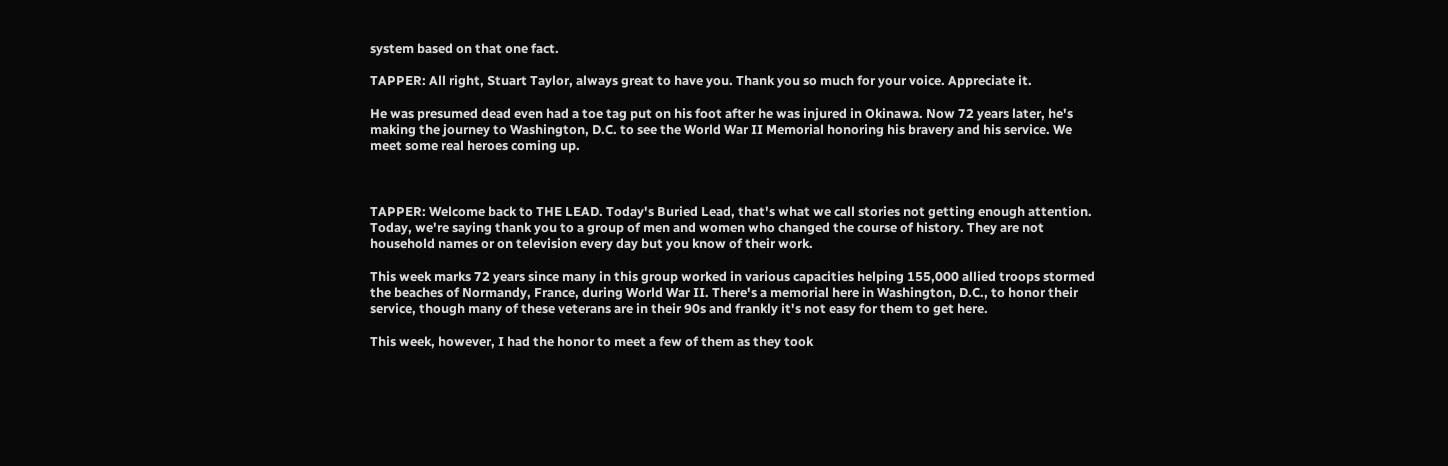system based on that one fact.

TAPPER: All right, Stuart Taylor, always great to have you. Thank you so much for your voice. Appreciate it.

He was presumed dead even had a toe tag put on his foot after he was injured in Okinawa. Now 72 years later, he's making the journey to Washington, D.C. to see the World War II Memorial honoring his bravery and his service. We meet some real heroes coming up.



TAPPER: Welcome back to THE LEAD. Today's Buried Lead, that's what we call stories not getting enough attention. Today, we're saying thank you to a group of men and women who changed the course of history. They are not household names or on television every day but you know of their work.

This week marks 72 years since many in this group worked in various capacities helping 155,000 allied troops stormed the beaches of Normandy, France, during World War II. There's a memorial here in Washington, D.C., to honor their service, though many of these veterans are in their 90s and frankly it's not easy for them to get here.

This week, however, I had the honor to meet a few of them as they took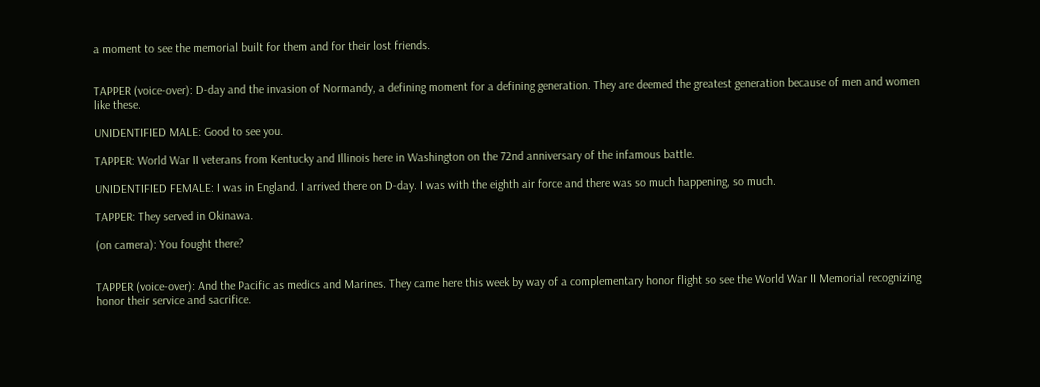a moment to see the memorial built for them and for their lost friends.


TAPPER (voice-over): D-day and the invasion of Normandy, a defining moment for a defining generation. They are deemed the greatest generation because of men and women like these.

UNIDENTIFIED MALE: Good to see you.

TAPPER: World War II veterans from Kentucky and Illinois here in Washington on the 72nd anniversary of the infamous battle.

UNIDENTIFIED FEMALE: I was in England. I arrived there on D-day. I was with the eighth air force and there was so much happening, so much.

TAPPER: They served in Okinawa.

(on camera): You fought there?


TAPPER (voice-over): And the Pacific as medics and Marines. They came here this week by way of a complementary honor flight so see the World War II Memorial recognizing honor their service and sacrifice.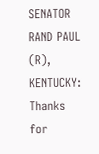SENATOR RAND PAUL (R), KENTUCKY: Thanks for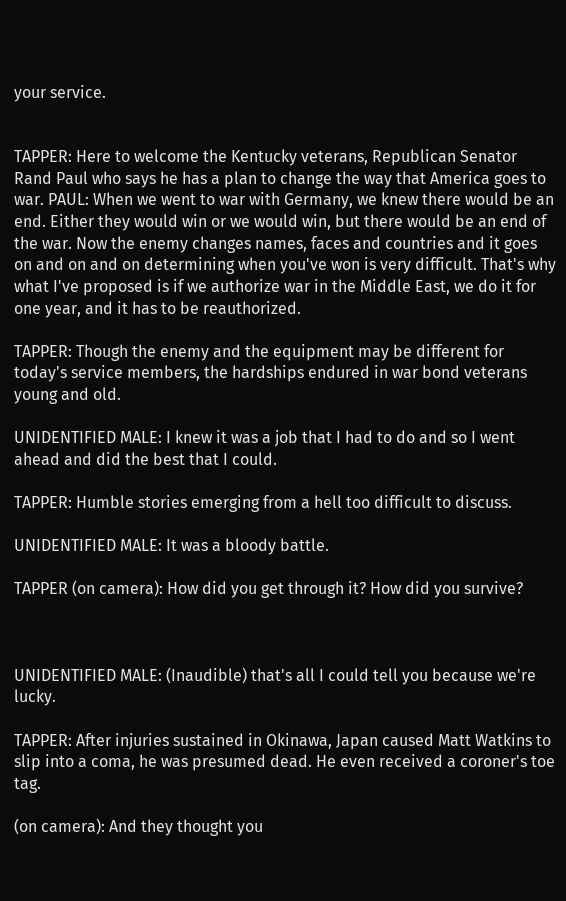your service.


TAPPER: Here to welcome the Kentucky veterans, Republican Senator Rand Paul who says he has a plan to change the way that America goes to war. PAUL: When we went to war with Germany, we knew there would be an end. Either they would win or we would win, but there would be an end of the war. Now the enemy changes names, faces and countries and it goes on and on and on determining when you've won is very difficult. That's why what I've proposed is if we authorize war in the Middle East, we do it for one year, and it has to be reauthorized.

TAPPER: Though the enemy and the equipment may be different for today's service members, the hardships endured in war bond veterans young and old.

UNIDENTIFIED MALE: I knew it was a job that I had to do and so I went ahead and did the best that I could.

TAPPER: Humble stories emerging from a hell too difficult to discuss.

UNIDENTIFIED MALE: It was a bloody battle.

TAPPER (on camera): How did you get through it? How did you survive?



UNIDENTIFIED MALE: (Inaudible) that's all I could tell you because we're lucky.

TAPPER: After injuries sustained in Okinawa, Japan caused Matt Watkins to slip into a coma, he was presumed dead. He even received a coroner's toe tag.

(on camera): And they thought you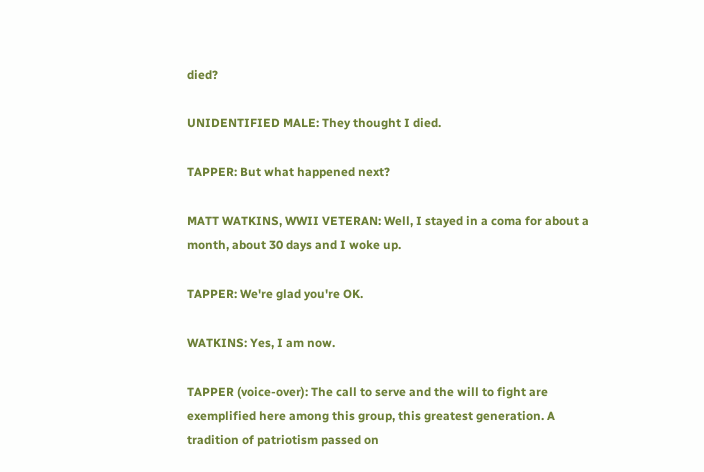died?

UNIDENTIFIED MALE: They thought I died.

TAPPER: But what happened next?

MATT WATKINS, WWII VETERAN: Well, I stayed in a coma for about a month, about 30 days and I woke up.

TAPPER: We're glad you're OK.

WATKINS: Yes, I am now.

TAPPER (voice-over): The call to serve and the will to fight are exemplified here among this group, this greatest generation. A tradition of patriotism passed on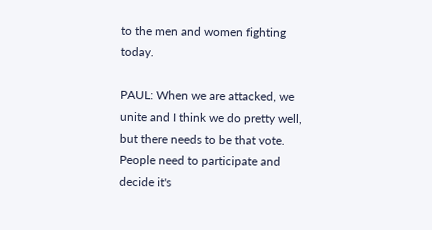to the men and women fighting today.

PAUL: When we are attacked, we unite and I think we do pretty well, but there needs to be that vote. People need to participate and decide it's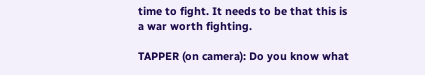time to fight. It needs to be that this is a war worth fighting.

TAPPER (on camera): Do you know what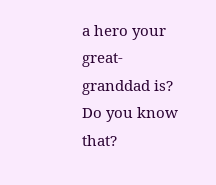a hero your great-granddad is? Do you know that?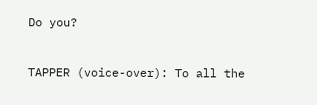Do you?


TAPPER (voice-over): To all the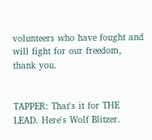volunteers who have fought and will fight for our freedom, thank you.


TAPPER: That's it for THE LEAD. Here's Wolf Blitzer.